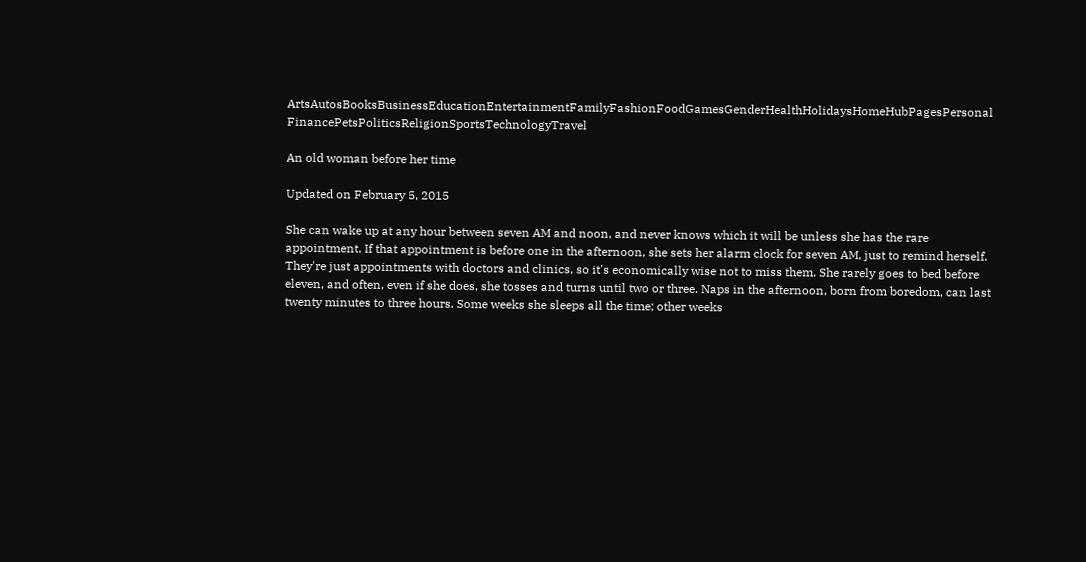ArtsAutosBooksBusinessEducationEntertainmentFamilyFashionFoodGamesGenderHealthHolidaysHomeHubPagesPersonal FinancePetsPoliticsReligionSportsTechnologyTravel

An old woman before her time

Updated on February 5, 2015

She can wake up at any hour between seven AM and noon, and never knows which it will be unless she has the rare appointment. If that appointment is before one in the afternoon, she sets her alarm clock for seven AM, just to remind herself. They're just appointments with doctors and clinics, so it's economically wise not to miss them. She rarely goes to bed before eleven, and often, even if she does, she tosses and turns until two or three. Naps in the afternoon, born from boredom, can last twenty minutes to three hours. Some weeks she sleeps all the time; other weeks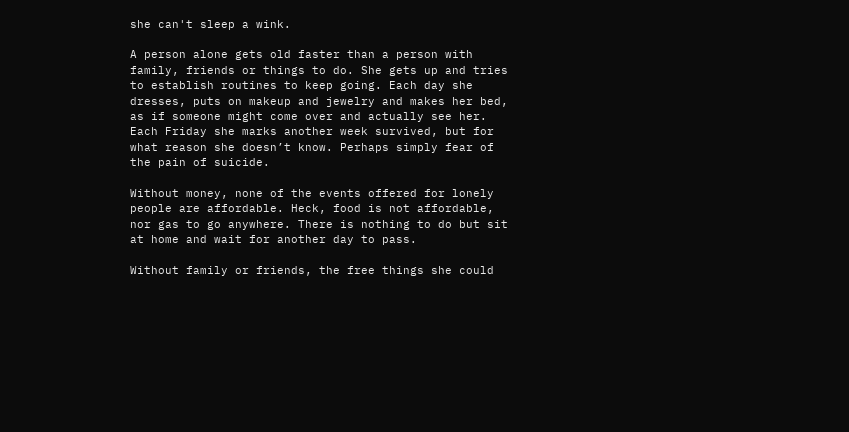she can't sleep a wink.

A person alone gets old faster than a person with family, friends or things to do. She gets up and tries to establish routines to keep going. Each day she dresses, puts on makeup and jewelry and makes her bed, as if someone might come over and actually see her. Each Friday she marks another week survived, but for what reason she doesn’t know. Perhaps simply fear of the pain of suicide.

Without money, none of the events offered for lonely people are affordable. Heck, food is not affordable, nor gas to go anywhere. There is nothing to do but sit at home and wait for another day to pass.

Without family or friends, the free things she could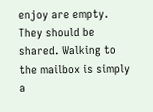enjoy are empty. They should be shared. Walking to the mailbox is simply a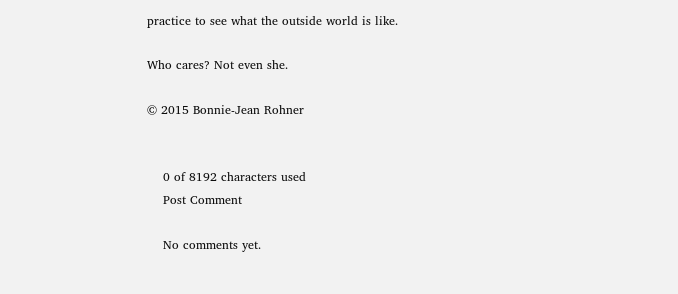practice to see what the outside world is like.

Who cares? Not even she.

© 2015 Bonnie-Jean Rohner


    0 of 8192 characters used
    Post Comment

    No comments yet.